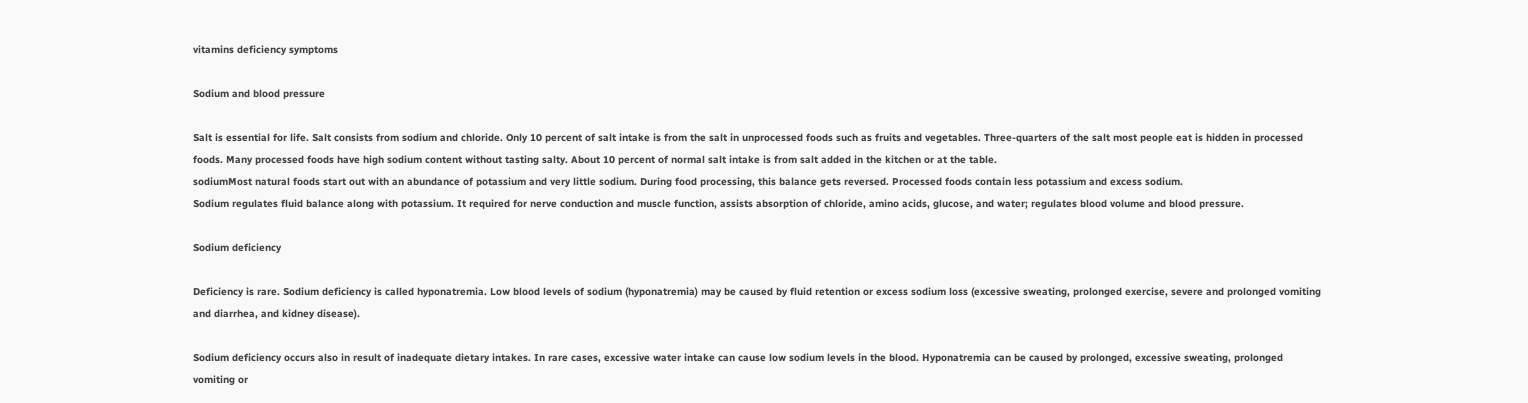vitamins deficiency symptoms

Sodium and blood pressure

Salt is essential for life. Salt consists from sodium and chloride. Only 10 percent of salt intake is from the salt in unprocessed foods such as fruits and vegetables. Three-quarters of the salt most people eat is hidden in processed foods. Many processed foods have high sodium content without tasting salty. About 10 percent of normal salt intake is from salt added in the kitchen or at the table.
sodiumMost natural foods start out with an abundance of potassium and very little sodium. During food processing, this balance gets reversed. Processed foods contain less potassium and excess sodium.
Sodium regulates fluid balance along with potassium. It required for nerve conduction and muscle function, assists absorption of chloride, amino acids, glucose, and water; regulates blood volume and blood pressure.

Sodium deficiency

Deficiency is rare. Sodium deficiency is called hyponatremia. Low blood levels of sodium (hyponatremia) may be caused by fluid retention or excess sodium loss (excessive sweating, prolonged exercise, severe and prolonged vomiting and diarrhea, and kidney disease).

Sodium deficiency occurs also in result of inadequate dietary intakes. In rare cases, excessive water intake can cause low sodium levels in the blood. Hyponatremia can be caused by prolonged, excessive sweating, prolonged vomiting or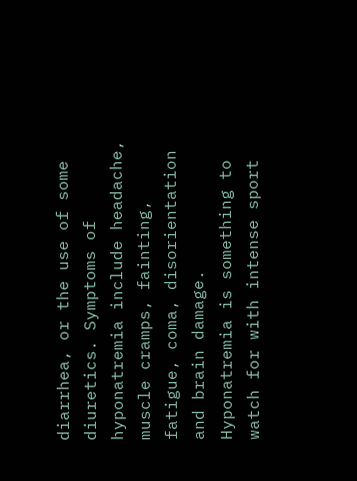diarrhea, or the use of some diuretics. Symptoms of hyponatremia include headache, muscle cramps, fainting, fatigue, coma, disorientation and brain damage.
Hyponatremia is something to watch for with intense sport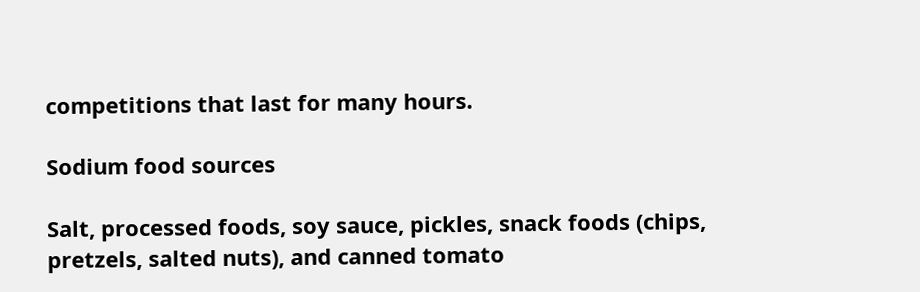competitions that last for many hours.

Sodium food sources

Salt, processed foods, soy sauce, pickles, snack foods (chips, pretzels, salted nuts), and canned tomato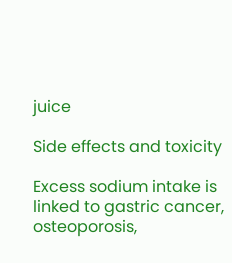juice

Side effects and toxicity

Excess sodium intake is linked to gastric cancer, osteoporosis,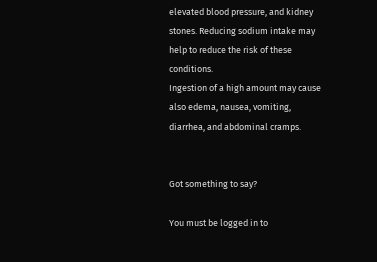elevated blood pressure, and kidney stones. Reducing sodium intake may help to reduce the risk of these conditions.
Ingestion of a high amount may cause also edema, nausea, vomiting, diarrhea, and abdominal cramps.


Got something to say?

You must be logged in to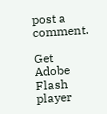post a comment.

Get Adobe Flash player